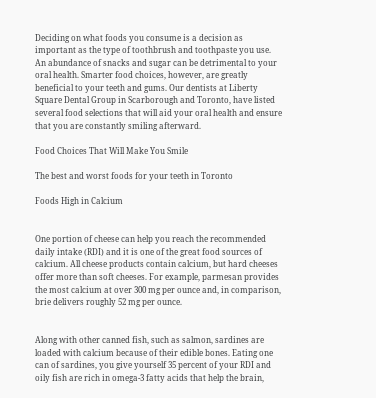Deciding on what foods you consume is a decision as important as the type of toothbrush and toothpaste you use. An abundance of snacks and sugar can be detrimental to your oral health. Smarter food choices, however, are greatly beneficial to your teeth and gums. Our dentists at Liberty Square Dental Group in Scarborough and Toronto, have listed several food selections that will aid your oral health and ensure that you are constantly smiling afterward.

Food Choices That Will Make You Smile

The best and worst foods for your teeth in Toronto

Foods High in Calcium


One portion of cheese can help you reach the recommended daily intake (RDI) and it is one of the great food sources of calcium. All cheese products contain calcium, but hard cheeses offer more than soft cheeses. For example, parmesan provides the most calcium at over 300 mg per ounce and, in comparison, brie delivers roughly 52 mg per ounce.


Along with other canned fish, such as salmon, sardines are loaded with calcium because of their edible bones. Eating one can of sardines, you give yourself 35 percent of your RDI and oily fish are rich in omega-3 fatty acids that help the brain,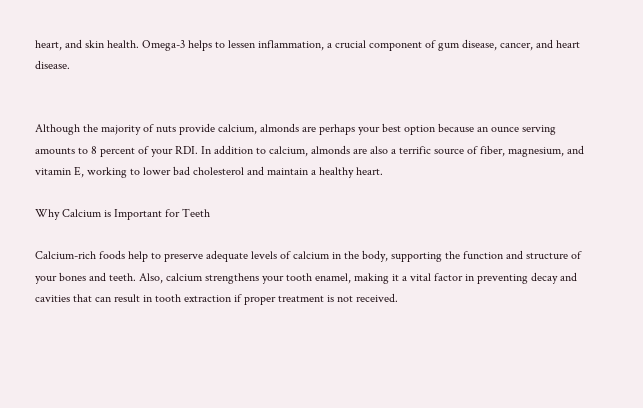heart, and skin health. Omega-3 helps to lessen inflammation, a crucial component of gum disease, cancer, and heart disease.


Although the majority of nuts provide calcium, almonds are perhaps your best option because an ounce serving amounts to 8 percent of your RDI. In addition to calcium, almonds are also a terrific source of fiber, magnesium, and vitamin E, working to lower bad cholesterol and maintain a healthy heart.

Why Calcium is Important for Teeth

Calcium-rich foods help to preserve adequate levels of calcium in the body, supporting the function and structure of your bones and teeth. Also, calcium strengthens your tooth enamel, making it a vital factor in preventing decay and cavities that can result in tooth extraction if proper treatment is not received.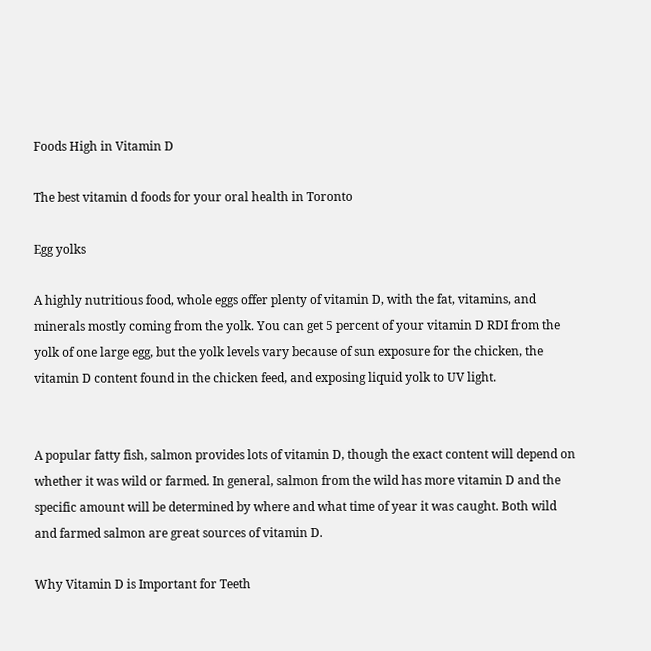Foods High in Vitamin D

The best vitamin d foods for your oral health in Toronto

Egg yolks

A highly nutritious food, whole eggs offer plenty of vitamin D, with the fat, vitamins, and minerals mostly coming from the yolk. You can get 5 percent of your vitamin D RDI from the yolk of one large egg, but the yolk levels vary because of sun exposure for the chicken, the vitamin D content found in the chicken feed, and exposing liquid yolk to UV light.


A popular fatty fish, salmon provides lots of vitamin D, though the exact content will depend on whether it was wild or farmed. In general, salmon from the wild has more vitamin D and the specific amount will be determined by where and what time of year it was caught. Both wild and farmed salmon are great sources of vitamin D.

Why Vitamin D is Important for Teeth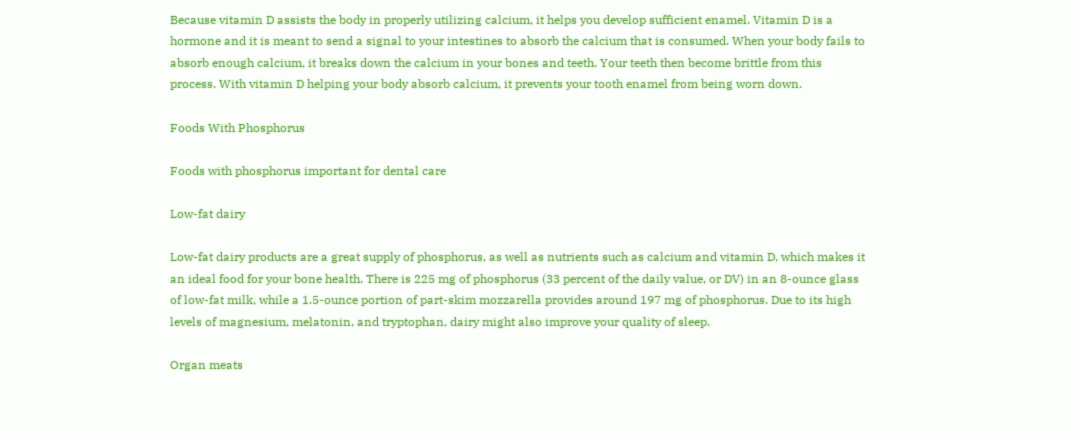Because vitamin D assists the body in properly utilizing calcium, it helps you develop sufficient enamel. Vitamin D is a hormone and it is meant to send a signal to your intestines to absorb the calcium that is consumed. When your body fails to absorb enough calcium, it breaks down the calcium in your bones and teeth. Your teeth then become brittle from this process. With vitamin D helping your body absorb calcium, it prevents your tooth enamel from being worn down.

Foods With Phosphorus

Foods with phosphorus important for dental care

Low-fat dairy

Low-fat dairy products are a great supply of phosphorus, as well as nutrients such as calcium and vitamin D, which makes it an ideal food for your bone health. There is 225 mg of phosphorus (33 percent of the daily value, or DV) in an 8-ounce glass of low-fat milk, while a 1.5-ounce portion of part-skim mozzarella provides around 197 mg of phosphorus. Due to its high levels of magnesium, melatonin, and tryptophan, dairy might also improve your quality of sleep.

Organ meats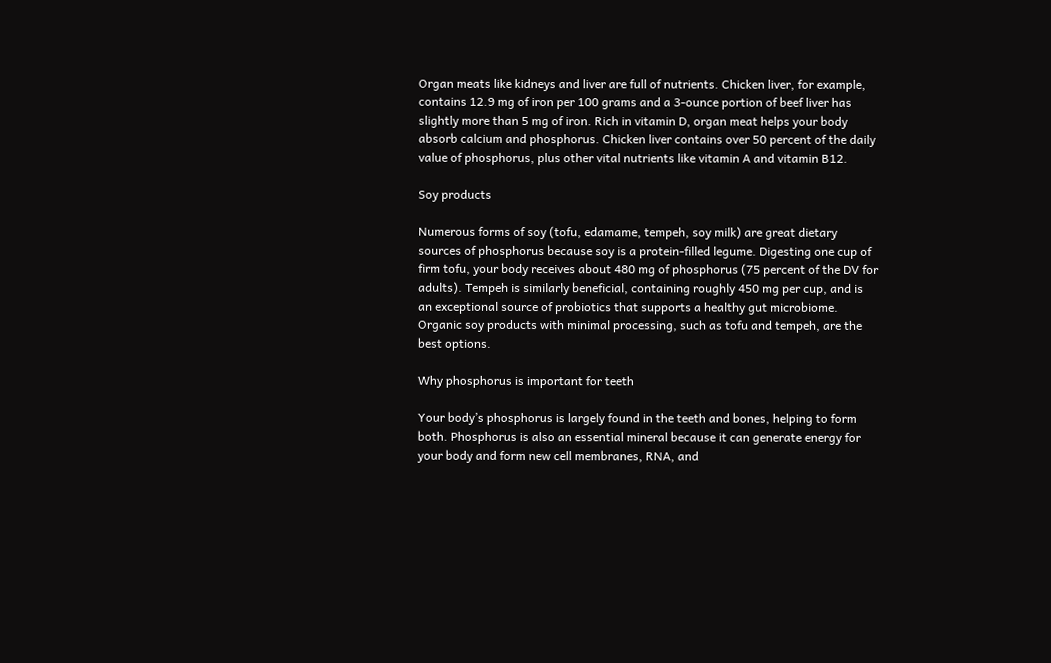Organ meats like kidneys and liver are full of nutrients. Chicken liver, for example, contains 12.9 mg of iron per 100 grams and a 3-ounce portion of beef liver has slightly more than 5 mg of iron. Rich in vitamin D, organ meat helps your body absorb calcium and phosphorus. Chicken liver contains over 50 percent of the daily value of phosphorus, plus other vital nutrients like vitamin A and vitamin B12.

Soy products

Numerous forms of soy (tofu, edamame, tempeh, soy milk) are great dietary sources of phosphorus because soy is a protein-filled legume. Digesting one cup of firm tofu, your body receives about 480 mg of phosphorus (75 percent of the DV for adults). Tempeh is similarly beneficial, containing roughly 450 mg per cup, and is an exceptional source of probiotics that supports a healthy gut microbiome. Organic soy products with minimal processing, such as tofu and tempeh, are the best options.

Why phosphorus is important for teeth

Your body’s phosphorus is largely found in the teeth and bones, helping to form both. Phosphorus is also an essential mineral because it can generate energy for your body and form new cell membranes, RNA, and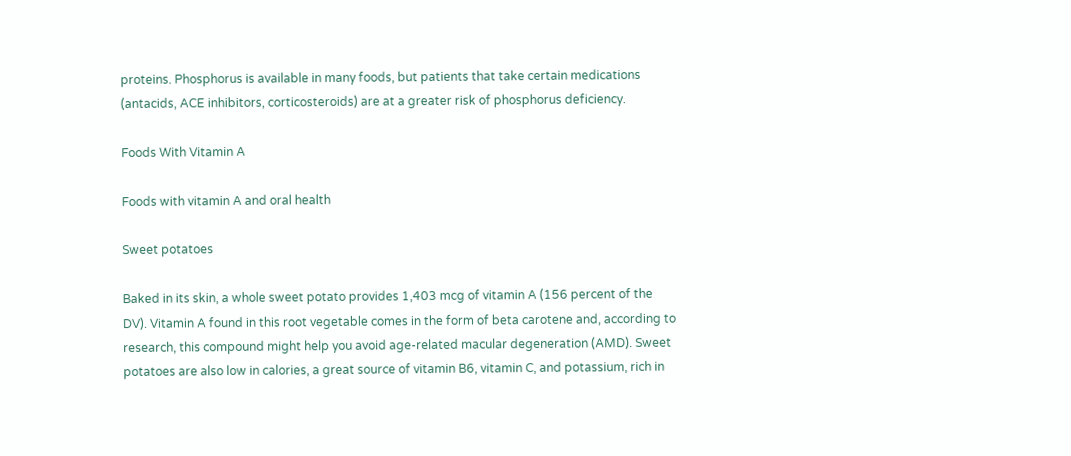proteins. Phosphorus is available in many foods, but patients that take certain medications (antacids, ACE inhibitors, corticosteroids) are at a greater risk of phosphorus deficiency.

Foods With Vitamin A

Foods with vitamin A and oral health

Sweet potatoes

Baked in its skin, a whole sweet potato provides 1,403 mcg of vitamin A (156 percent of the DV). Vitamin A found in this root vegetable comes in the form of beta carotene and, according to research, this compound might help you avoid age-related macular degeneration (AMD). Sweet potatoes are also low in calories, a great source of vitamin B6, vitamin C, and potassium, rich in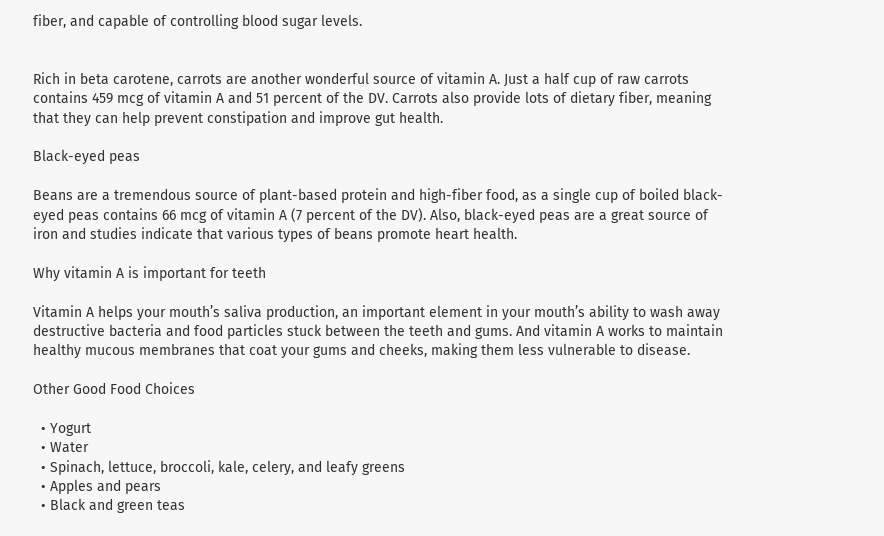fiber, and capable of controlling blood sugar levels.


Rich in beta carotene, carrots are another wonderful source of vitamin A. Just a half cup of raw carrots contains 459 mcg of vitamin A and 51 percent of the DV. Carrots also provide lots of dietary fiber, meaning that they can help prevent constipation and improve gut health.

Black-eyed peas

Beans are a tremendous source of plant-based protein and high-fiber food, as a single cup of boiled black-eyed peas contains 66 mcg of vitamin A (7 percent of the DV). Also, black-eyed peas are a great source of iron and studies indicate that various types of beans promote heart health.

Why vitamin A is important for teeth

Vitamin A helps your mouth’s saliva production, an important element in your mouth’s ability to wash away destructive bacteria and food particles stuck between the teeth and gums. And vitamin A works to maintain healthy mucous membranes that coat your gums and cheeks, making them less vulnerable to disease.

Other Good Food Choices

  • Yogurt
  • Water
  • Spinach, lettuce, broccoli, kale, celery, and leafy greens
  • Apples and pears
  • Black and green teas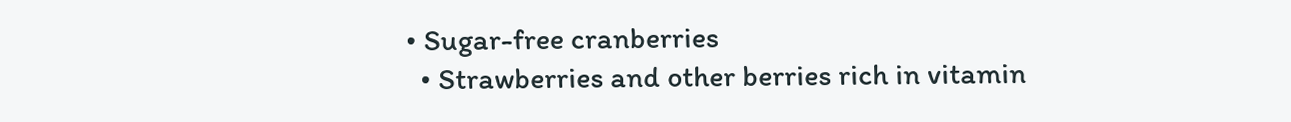• Sugar-free cranberries
  • Strawberries and other berries rich in vitamin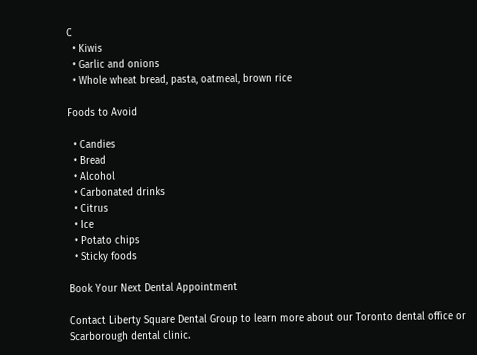C
  • Kiwis
  • Garlic and onions
  • Whole wheat bread, pasta, oatmeal, brown rice

Foods to Avoid

  • Candies
  • Bread
  • Alcohol
  • Carbonated drinks
  • Citrus
  • Ice
  • Potato chips
  • Sticky foods

Book Your Next Dental Appointment

Contact Liberty Square Dental Group to learn more about our Toronto dental office or Scarborough dental clinic.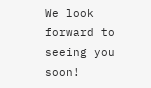We look forward to seeing you soon!